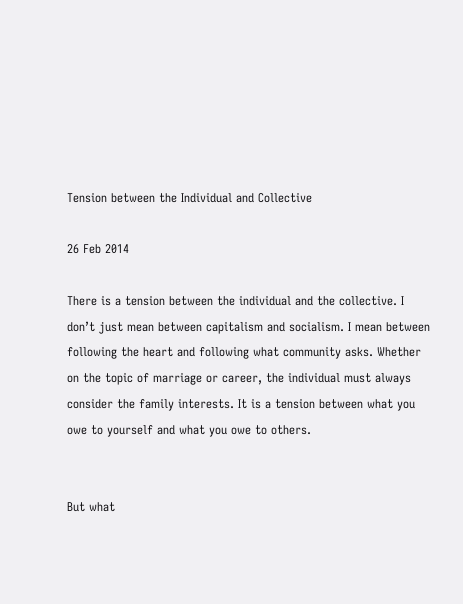Tension between the Individual and Collective

26 Feb 2014

There is a tension between the individual and the collective. I don’t just mean between capitalism and socialism. I mean between following the heart and following what community asks. Whether on the topic of marriage or career, the individual must always consider the family interests. It is a tension between what you owe to yourself and what you owe to others.


But what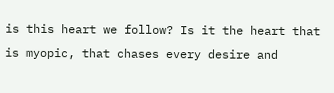is this heart we follow? Is it the heart that is myopic, that chases every desire and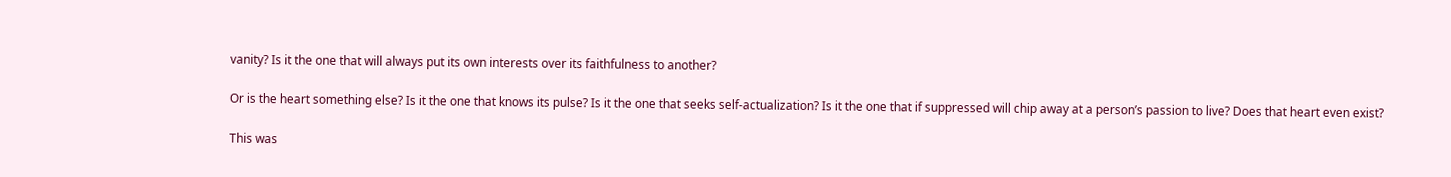vanity? Is it the one that will always put its own interests over its faithfulness to another?

Or is the heart something else? Is it the one that knows its pulse? Is it the one that seeks self-actualization? Is it the one that if suppressed will chip away at a person’s passion to live? Does that heart even exist?

This was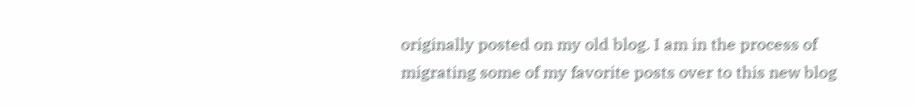originally posted on my old blog. I am in the process of migrating some of my favorite posts over to this new blog